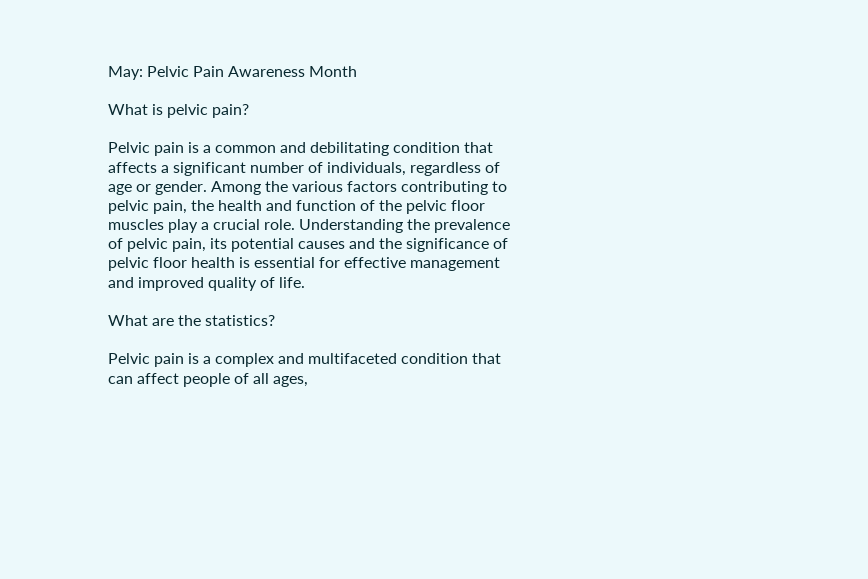May: Pelvic Pain Awareness Month

What is pelvic pain?

Pelvic pain is a common and debilitating condition that affects a significant number of individuals, regardless of age or gender. Among the various factors contributing to pelvic pain, the health and function of the pelvic floor muscles play a crucial role. Understanding the prevalence of pelvic pain, its potential causes and the significance of pelvic floor health is essential for effective management and improved quality of life.

What are the statistics?

Pelvic pain is a complex and multifaceted condition that can affect people of all ages,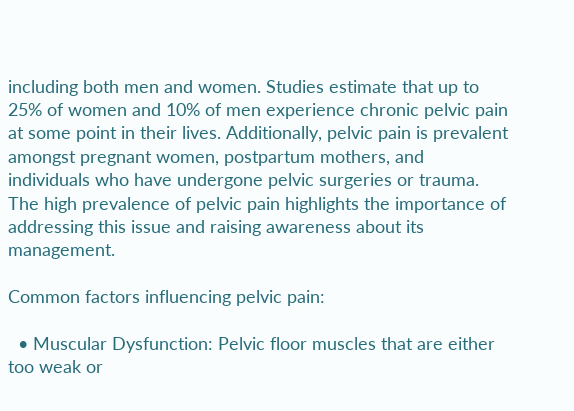including both men and women. Studies estimate that up to 25% of women and 10% of men experience chronic pelvic pain at some point in their lives. Additionally, pelvic pain is prevalent amongst pregnant women, postpartum mothers, and individuals who have undergone pelvic surgeries or trauma. The high prevalence of pelvic pain highlights the importance of addressing this issue and raising awareness about its management.

Common factors influencing pelvic pain:

  • Muscular Dysfunction: Pelvic floor muscles that are either too weak or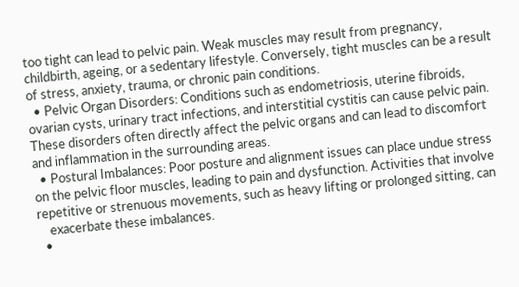too tight can lead to pelvic pain. Weak muscles may result from pregnancy, childbirth, ageing, or a sedentary lifestyle. Conversely, tight muscles can be a result of stress, anxiety, trauma, or chronic pain conditions.
  • Pelvic Organ Disorders: Conditions such as endometriosis, uterine fibroids, ovarian cysts, urinary tract infections, and interstitial cystitis can cause pelvic pain. These disorders often directly affect the pelvic organs and can lead to discomfort and inflammation in the surrounding areas.
  • Postural Imbalances: Poor posture and alignment issues can place undue stress on the pelvic floor muscles, leading to pain and dysfunction. Activities that involve repetitive or strenuous movements, such as heavy lifting or prolonged sitting, can
    exacerbate these imbalances.
  •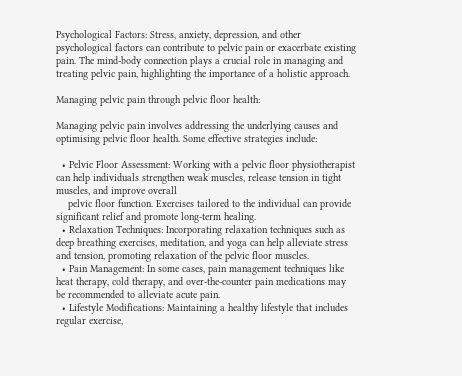Psychological Factors: Stress, anxiety, depression, and other psychological factors can contribute to pelvic pain or exacerbate existing pain. The mind-body connection plays a crucial role in managing and treating pelvic pain, highlighting the importance of a holistic approach.

Managing pelvic pain through pelvic floor health:

Managing pelvic pain involves addressing the underlying causes and optimising pelvic floor health. Some effective strategies include:

  • Pelvic Floor Assessment: Working with a pelvic floor physiotherapist can help individuals strengthen weak muscles, release tension in tight muscles, and improve overall
    pelvic floor function. Exercises tailored to the individual can provide significant relief and promote long-term healing.
  • Relaxation Techniques: Incorporating relaxation techniques such as deep breathing exercises, meditation, and yoga can help alleviate stress and tension, promoting relaxation of the pelvic floor muscles.
  • Pain Management: In some cases, pain management techniques like heat therapy, cold therapy, and over-the-counter pain medications may be recommended to alleviate acute pain.
  • Lifestyle Modifications: Maintaining a healthy lifestyle that includes regular exercise,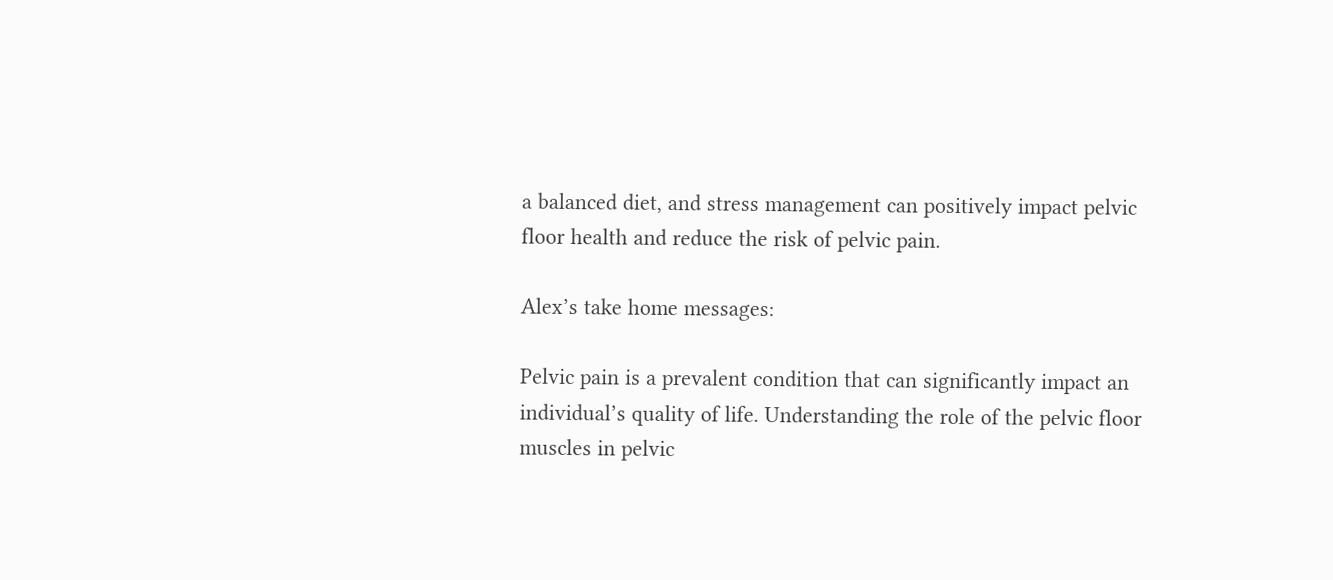a balanced diet, and stress management can positively impact pelvic floor health and reduce the risk of pelvic pain.

Alex’s take home messages:

Pelvic pain is a prevalent condition that can significantly impact an individual’s quality of life. Understanding the role of the pelvic floor muscles in pelvic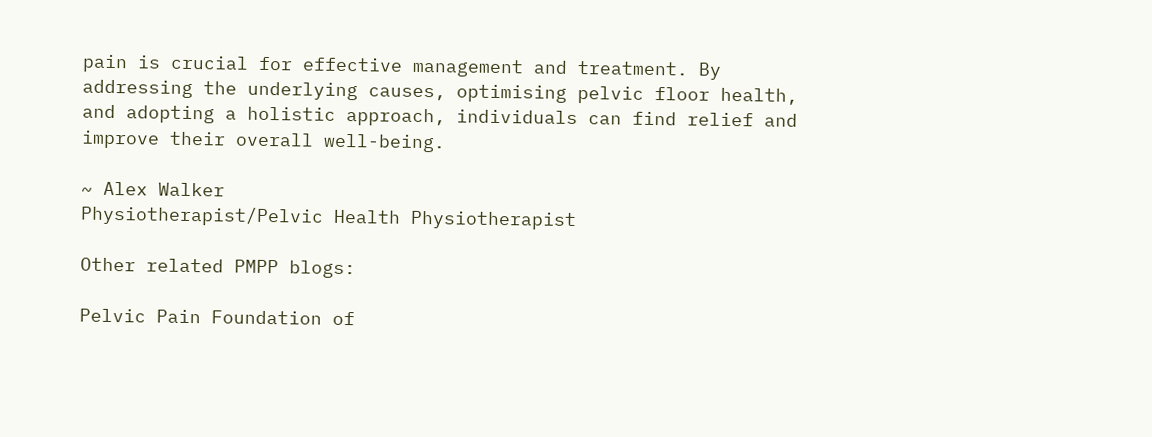pain is crucial for effective management and treatment. By addressing the underlying causes, optimising pelvic floor health, and adopting a holistic approach, individuals can find relief and improve their overall well-being.

~ Alex Walker
Physiotherapist/Pelvic Health Physiotherapist

Other related PMPP blogs:

Pelvic Pain Foundation of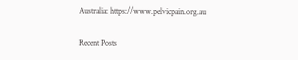Australia: https://www.pelvicpain.org.au

Recent Posts